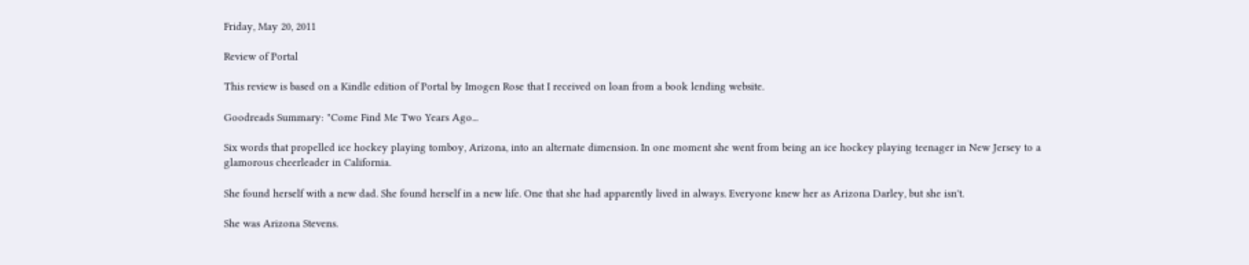Friday, May 20, 2011

Review of Portal

This review is based on a Kindle edition of Portal by Imogen Rose that I received on loan from a book lending website.

Goodreads Summary: "Come Find Me Two Years Ago...

Six words that propelled ice hockey playing tomboy, Arizona, into an alternate dimension. In one moment she went from being an ice hockey playing teenager in New Jersey to a glamorous cheerleader in California.

She found herself with a new dad. She found herself in a new life. One that she had apparently lived in always. Everyone knew her as Arizona Darley, but she isn't.

She was Arizona Stevens.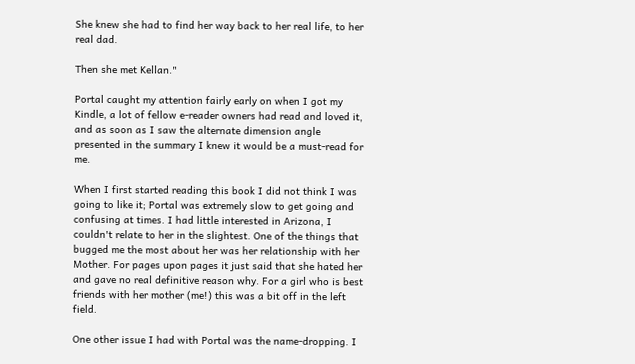She knew she had to find her way back to her real life, to her real dad.

Then she met Kellan."

Portal caught my attention fairly early on when I got my Kindle, a lot of fellow e-reader owners had read and loved it, and as soon as I saw the alternate dimension angle presented in the summary I knew it would be a must-read for me.

When I first started reading this book I did not think I was going to like it; Portal was extremely slow to get going and confusing at times. I had little interested in Arizona, I couldn't relate to her in the slightest. One of the things that bugged me the most about her was her relationship with her Mother. For pages upon pages it just said that she hated her and gave no real definitive reason why. For a girl who is best friends with her mother (me!) this was a bit off in the left field.

One other issue I had with Portal was the name-dropping. I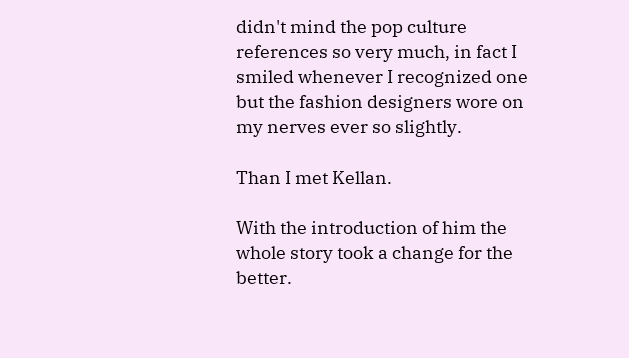didn't mind the pop culture references so very much, in fact I smiled whenever I recognized one but the fashion designers wore on my nerves ever so slightly.

Than I met Kellan.

With the introduction of him the whole story took a change for the better.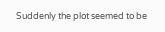Suddenly the plot seemed to be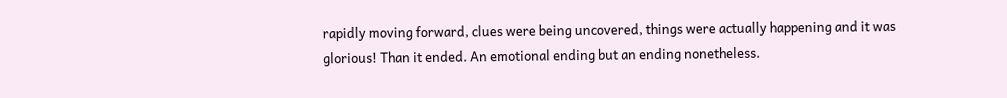rapidly moving forward, clues were being uncovered, things were actually happening and it was glorious! Than it ended. An emotional ending but an ending nonetheless.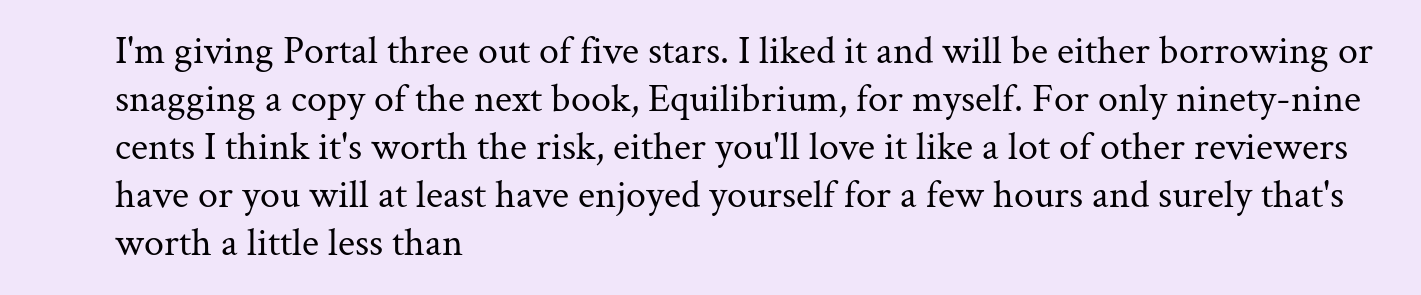I'm giving Portal three out of five stars. I liked it and will be either borrowing or snagging a copy of the next book, Equilibrium, for myself. For only ninety-nine cents I think it's worth the risk, either you'll love it like a lot of other reviewers have or you will at least have enjoyed yourself for a few hours and surely that's worth a little less than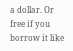a dollar. Or free if you borrow it like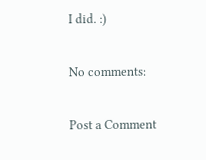I did. :)

No comments:

Post a Comment